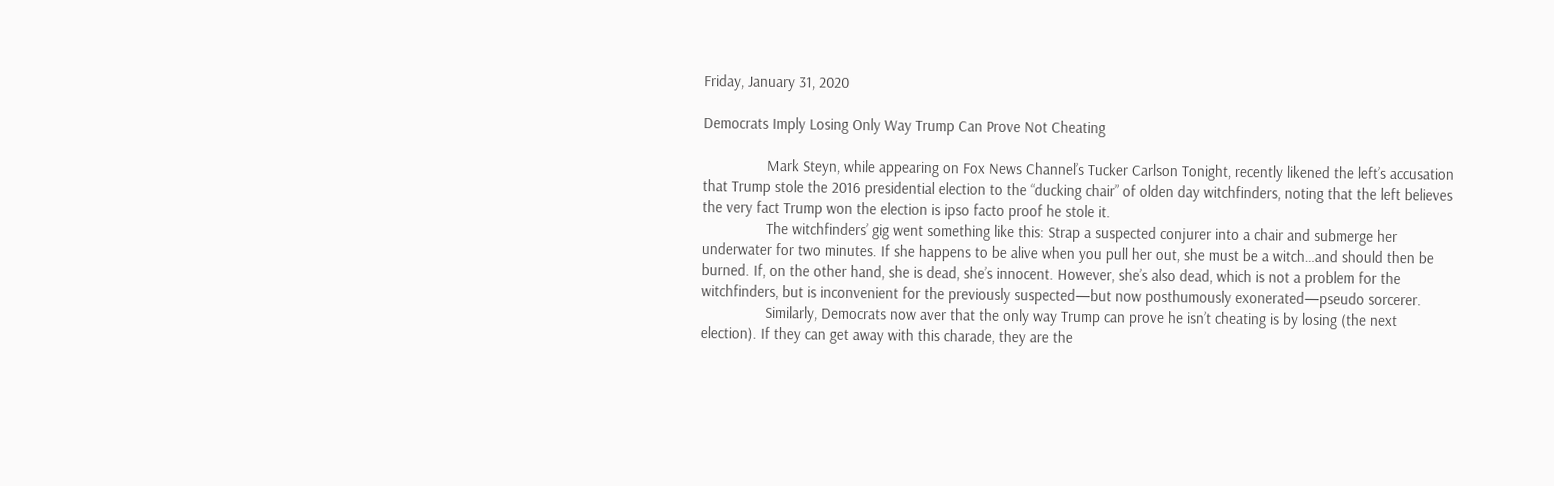Friday, January 31, 2020

Democrats Imply Losing Only Way Trump Can Prove Not Cheating

                Mark Steyn, while appearing on Fox News Channel’s Tucker Carlson Tonight, recently likened the left’s accusation that Trump stole the 2016 presidential election to the “ducking chair” of olden day witchfinders, noting that the left believes the very fact Trump won the election is ipso facto proof he stole it.
                The witchfinders’ gig went something like this: Strap a suspected conjurer into a chair and submerge her underwater for two minutes. If she happens to be alive when you pull her out, she must be a witch…and should then be burned. If, on the other hand, she is dead, she’s innocent. However, she’s also dead, which is not a problem for the witchfinders, but is inconvenient for the previously suspected—but now posthumously exonerated—pseudo sorcerer.
                Similarly, Democrats now aver that the only way Trump can prove he isn’t cheating is by losing (the next election). If they can get away with this charade, they are the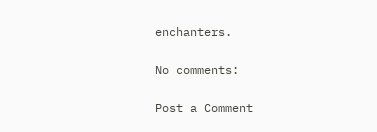enchanters.

No comments:

Post a Comment